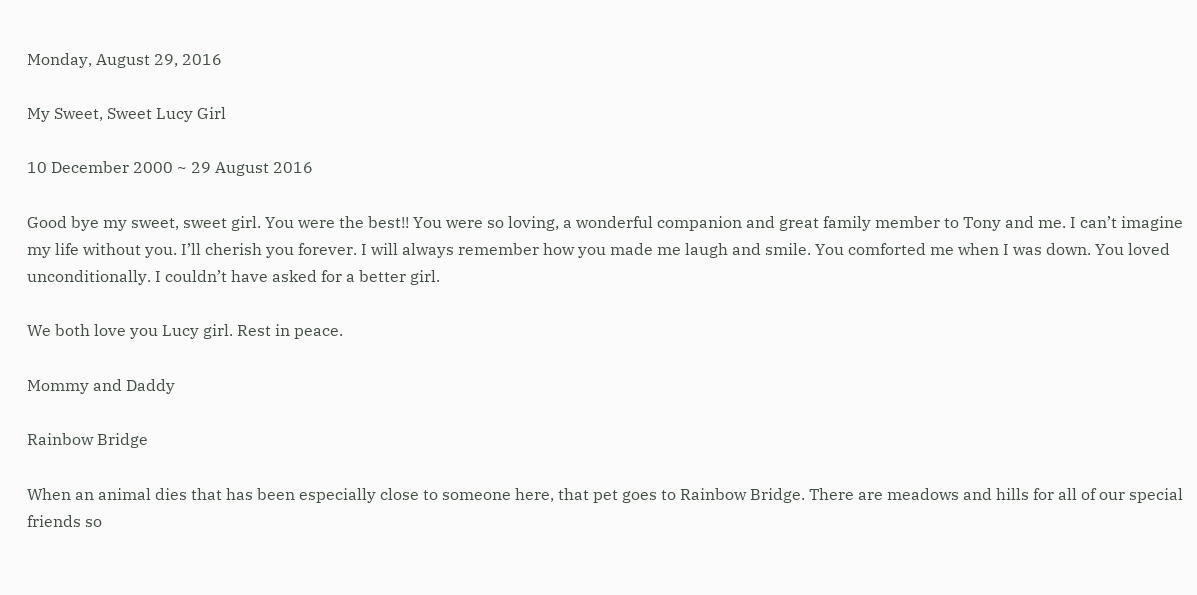Monday, August 29, 2016

My Sweet, Sweet Lucy Girl

10 December 2000 ~ 29 August 2016

Good bye my sweet, sweet girl. You were the best!! You were so loving, a wonderful companion and great family member to Tony and me. I can’t imagine my life without you. I’ll cherish you forever. I will always remember how you made me laugh and smile. You comforted me when I was down. You loved unconditionally. I couldn’t have asked for a better girl.

We both love you Lucy girl. Rest in peace.

Mommy and Daddy

Rainbow Bridge

When an animal dies that has been especially close to someone here, that pet goes to Rainbow Bridge. There are meadows and hills for all of our special friends so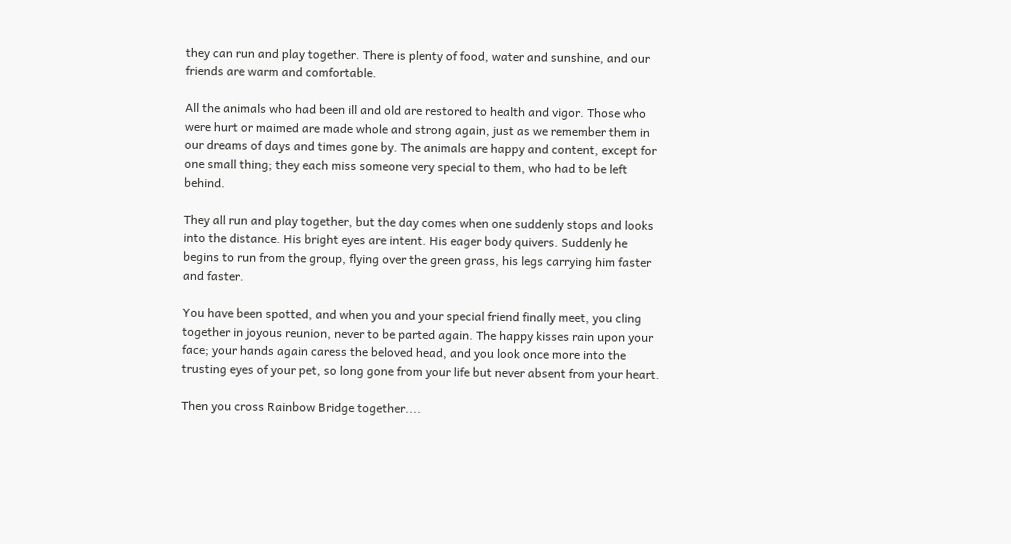they can run and play together. There is plenty of food, water and sunshine, and our friends are warm and comfortable.

All the animals who had been ill and old are restored to health and vigor. Those who were hurt or maimed are made whole and strong again, just as we remember them in our dreams of days and times gone by. The animals are happy and content, except for one small thing; they each miss someone very special to them, who had to be left behind.

They all run and play together, but the day comes when one suddenly stops and looks into the distance. His bright eyes are intent. His eager body quivers. Suddenly he begins to run from the group, flying over the green grass, his legs carrying him faster and faster.

You have been spotted, and when you and your special friend finally meet, you cling together in joyous reunion, never to be parted again. The happy kisses rain upon your face; your hands again caress the beloved head, and you look once more into the trusting eyes of your pet, so long gone from your life but never absent from your heart.

Then you cross Rainbow Bridge together....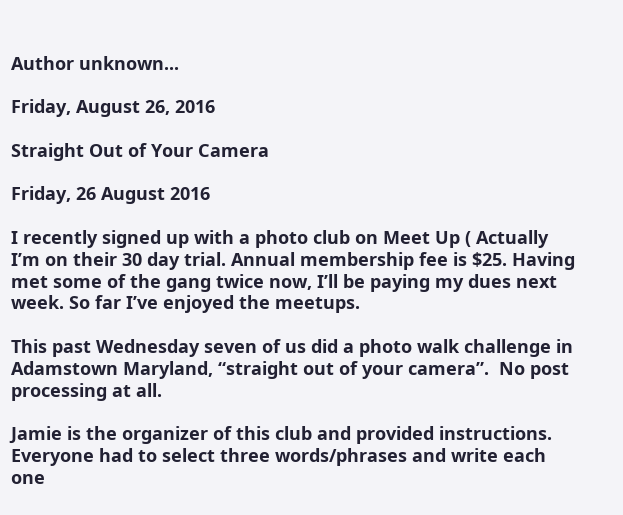Author unknown...

Friday, August 26, 2016

Straight Out of Your Camera

Friday, 26 August 2016

I recently signed up with a photo club on Meet Up ( Actually I’m on their 30 day trial. Annual membership fee is $25. Having met some of the gang twice now, I’ll be paying my dues next week. So far I’ve enjoyed the meetups.

This past Wednesday seven of us did a photo walk challenge in Adamstown Maryland, “straight out of your camera”.  No post processing at all.

Jamie is the organizer of this club and provided instructions. Everyone had to select three words/phrases and write each one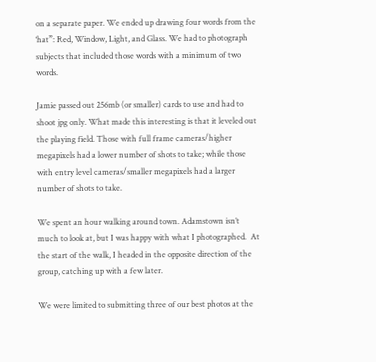on a separate paper. We ended up drawing four words from the ‘hat”: Red, Window, Light, and Glass. We had to photograph subjects that included those words with a minimum of two words.

Jamie passed out 256mb (or smaller) cards to use and had to shoot jpg only. What made this interesting is that it leveled out the playing field. Those with full frame cameras/higher megapixels had a lower number of shots to take; while those with entry level cameras/smaller megapixels had a larger number of shots to take.

We spent an hour walking around town. Adamstown isn’t much to look at, but I was happy with what I photographed.  At the start of the walk, I headed in the opposite direction of the group, catching up with a few later.

We were limited to submitting three of our best photos at the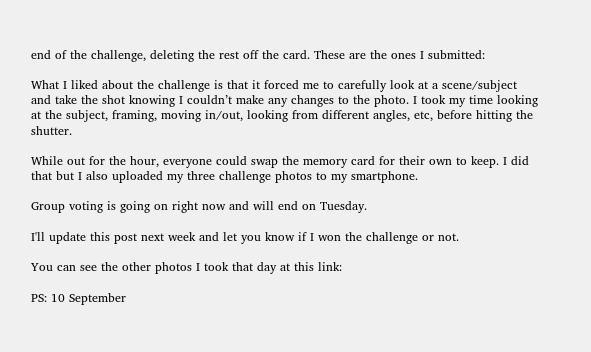end of the challenge, deleting the rest off the card. These are the ones I submitted:

What I liked about the challenge is that it forced me to carefully look at a scene/subject and take the shot knowing I couldn’t make any changes to the photo. I took my time looking at the subject, framing, moving in/out, looking from different angles, etc, before hitting the shutter.

While out for the hour, everyone could swap the memory card for their own to keep. I did that but I also uploaded my three challenge photos to my smartphone.

Group voting is going on right now and will end on Tuesday.

I'll update this post next week and let you know if I won the challenge or not.

You can see the other photos I took that day at this link:

PS: 10 September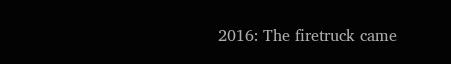2016: The firetruck came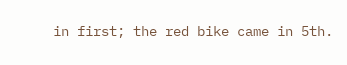in first; the red bike came in 5th.